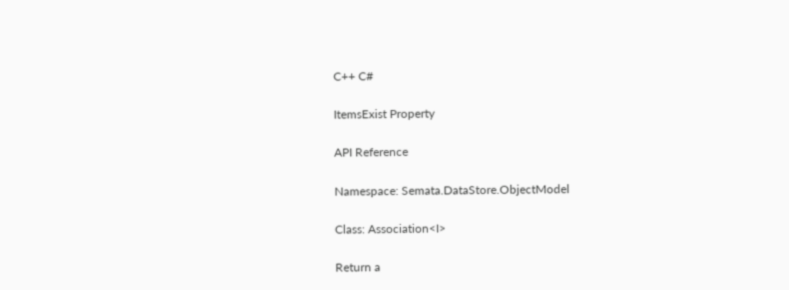C++ C#

ItemsExist Property

API Reference

Namespace: Semata.DataStore.ObjectModel

Class: Association<I>

Return a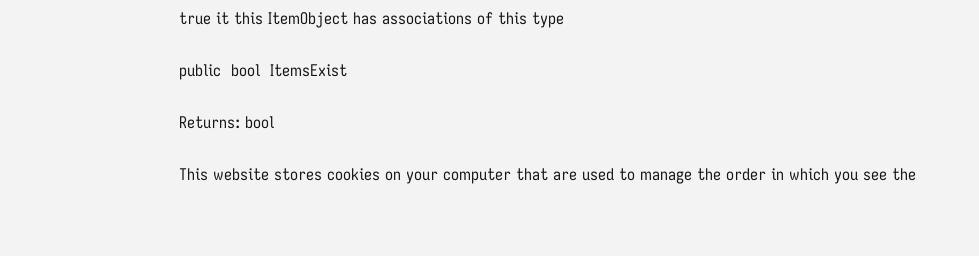true it this ItemObject has associations of this type

public  bool  ItemsExist

Returns: bool

This website stores cookies on your computer that are used to manage the order in which you see the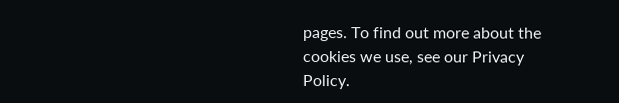pages. To find out more about the cookies we use, see our Privacy Policy.